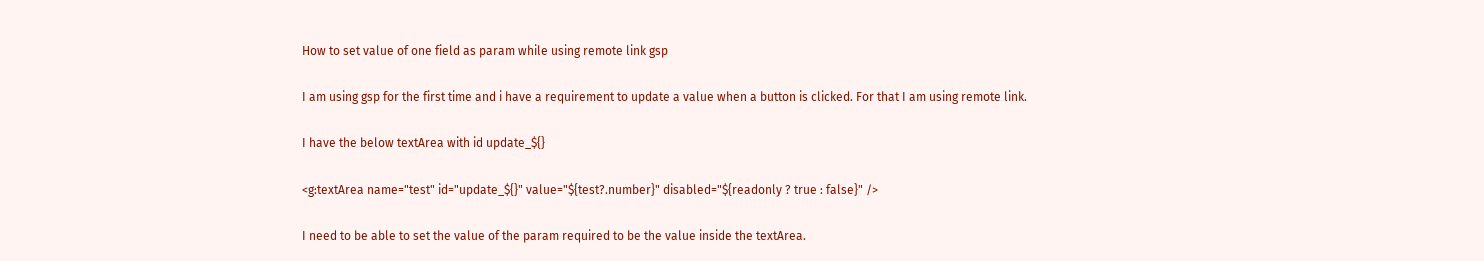How to set value of one field as param while using remote link gsp

I am using gsp for the first time and i have a requirement to update a value when a button is clicked. For that I am using remote link.

I have the below textArea with id update_${}

<g:textArea name="test" id="update_${}" value="${test?.number}" disabled="${readonly ? true : false}" />

I need to be able to set the value of the param required to be the value inside the textArea.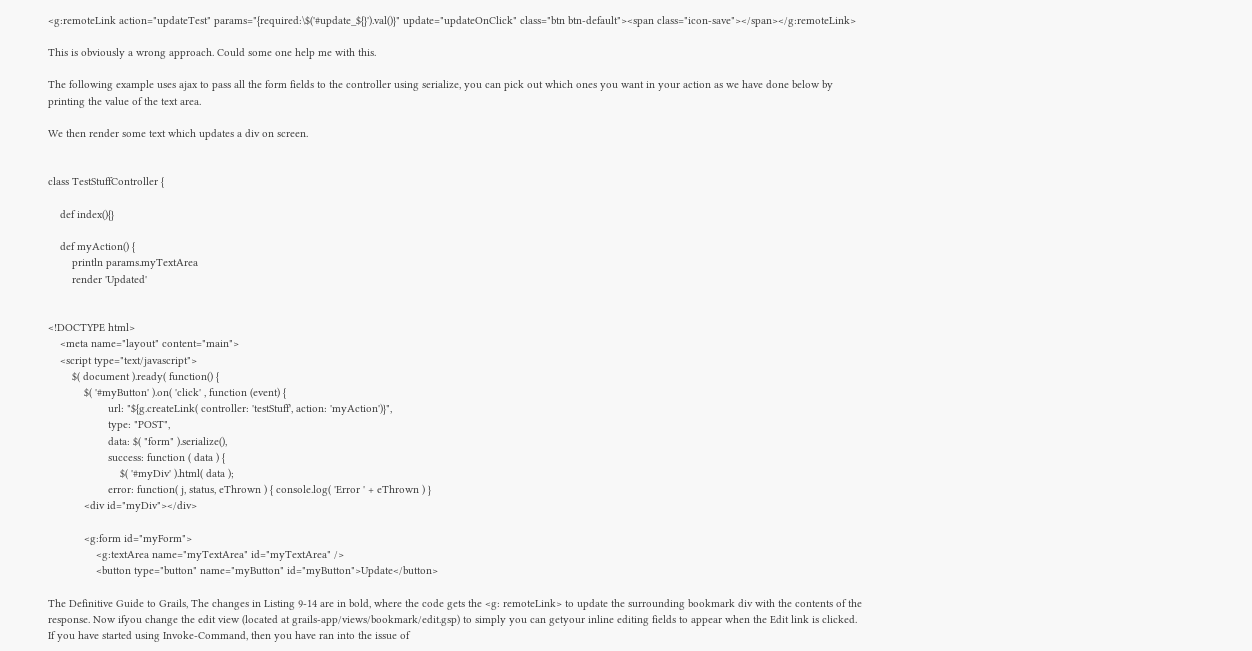<g:remoteLink action="updateTest" params="{required:\$('#update_${}').val()}" update="updateOnClick" class="btn btn-default"><span class="icon-save"></span></g:remoteLink>

This is obviously a wrong approach. Could some one help me with this.

The following example uses ajax to pass all the form fields to the controller using serialize, you can pick out which ones you want in your action as we have done below by printing the value of the text area.

We then render some text which updates a div on screen.


class TestStuffController {

    def index(){}

    def myAction() {
        println params.myTextArea
        render 'Updated'


<!DOCTYPE html>
    <meta name="layout" content="main">
    <script type="text/javascript">
        $( document ).ready( function() {
            $( '#myButton' ).on( 'click' , function (event) {
                    url: "${g.createLink( controller: 'testStuff', action: 'myAction')}",
                    type: "POST",
                    data: $( "form" ).serialize(),
                    success: function ( data ) {
                        $( '#myDiv' ).html( data );
                    error: function( j, status, eThrown ) { console.log( 'Error ' + eThrown ) }
            <div id="myDiv"></div>

            <g:form id="myForm">
                <g:textArea name="myTextArea" id="myTextArea" />
                <button type="button" name="myButton" id="myButton">Update</button>

The Definitive Guide to Grails, The changes in Listing 9-14 are in bold, where the code gets the <g: remoteLink> to update the surrounding bookmark div with the contents of the response. Now ifyou change the edit view (located at grails-app/views/bookmark/edit.gsp) to simply you can getyour inline editing fields to appear when the Edit link is clicked. If you have started using Invoke-Command, then you have ran into the issue of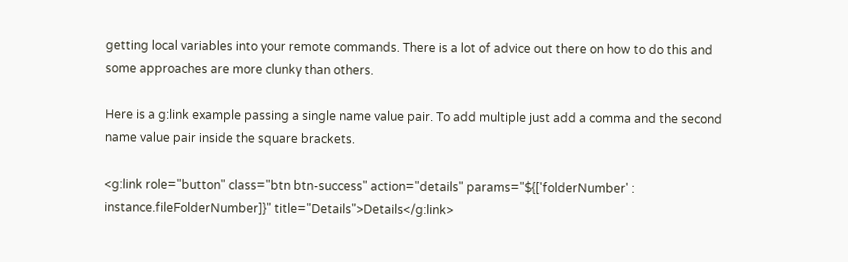getting local variables into your remote commands. There is a lot of advice out there on how to do this and some approaches are more clunky than others.

Here is a g:link example passing a single name value pair. To add multiple just add a comma and the second name value pair inside the square brackets.

<g:link role="button" class="btn btn-success" action="details" params="${['folderNumber' : instance.fileFolderNumber]}" title="Details">Details</g:link>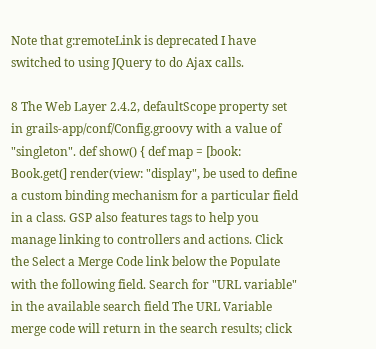Note that g:remoteLink is deprecated I have switched to using JQuery to do Ajax calls.

8 The Web Layer 2.4.2, defaultScope property set in grails-app/conf/Config.groovy with a value of "singleton". def show() { def map = [book: Book.get(] render(view: "display", be used to define a custom binding mechanism for a particular field in a class. GSP also features tags to help you manage linking to controllers and actions. Click the Select a Merge Code link below the Populate with the following field. Search for "URL variable" in the available search field The URL Variable merge code will return in the search results; click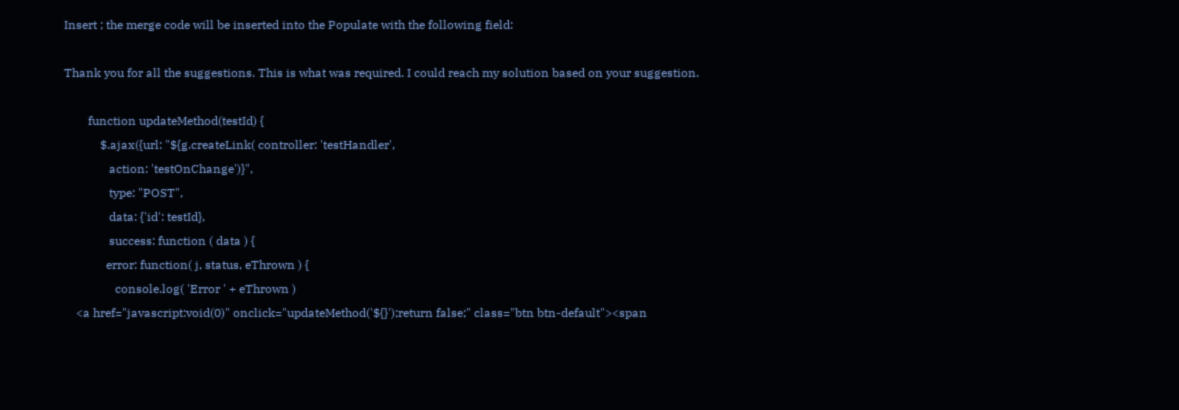Insert ; the merge code will be inserted into the Populate with the following field:

Thank you for all the suggestions. This is what was required. I could reach my solution based on your suggestion.

        function updateMethod(testId) {
            $.ajax({url: "${g.createLink( controller: 'testHandler',
               action: 'testOnChange')}",
               type: "POST",
               data: {'id': testId},
               success: function ( data ) {
              error: function( j, status, eThrown ) {
                 console.log( 'Error ' + eThrown )
    <a href="javascript:void(0)" onclick="updateMethod('${}');return false;" class="btn btn-default"><span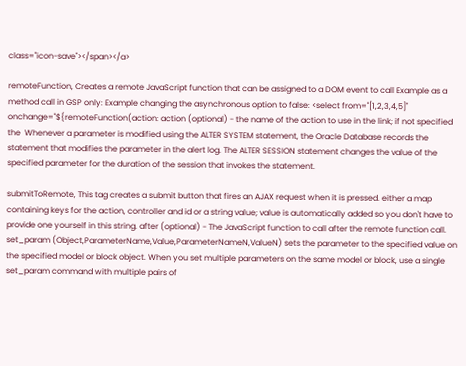class="icon-save"></span></a>

remoteFunction, Creates a remote JavaScript function that can be assigned to a DOM event to call Example as a method call in GSP only: Example changing the asynchronous option to false: <select from="[1,2,3,4,5]" onchange="${remoteFunction(action: action (optional) - the name of the action to use in the link; if not specified the  Whenever a parameter is modified using the ALTER SYSTEM statement, the Oracle Database records the statement that modifies the parameter in the alert log. The ALTER SESSION statement changes the value of the specified parameter for the duration of the session that invokes the statement.

submitToRemote, This tag creates a submit button that fires an AJAX request when it is pressed. either a map containing keys for the action, controller and id or a string value; value is automatically added so you don't have to provide one yourself in this string. after (optional) - The JavaScript function to call after the remote function call. set_param (Object,ParameterName,Value,ParameterNameN,ValueN) sets the parameter to the specified value on the specified model or block object. When you set multiple parameters on the same model or block, use a single set_param command with multiple pairs of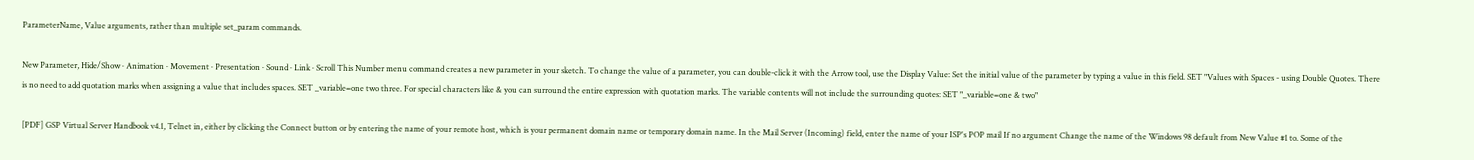ParameterName, Value arguments, rather than multiple set_param commands.

New Parameter, Hide/Show · Animation · Movement · Presentation · Sound · Link · Scroll This Number menu command creates a new parameter in your sketch. To change the value of a parameter, you can double-click it with the Arrow tool, use the Display Value: Set the initial value of the parameter by typing a value in this field. SET "Values with Spaces - using Double Quotes. There is no need to add quotation marks when assigning a value that includes spaces. SET _variable=one two three. For special characters like & you can surround the entire expression with quotation marks. The variable contents will not include the surrounding quotes: SET "_variable=one & two"

[PDF] GSP Virtual Server Handbook v4.1, Telnet in, either by clicking the Connect button or by entering the name of your remote host, which is your permanent domain name or temporary domain name. In the Mail Server (Incoming) field, enter the name of your ISP's POP mail If no argument Change the name of the Windows 98 default from New Value #1 to. Some of the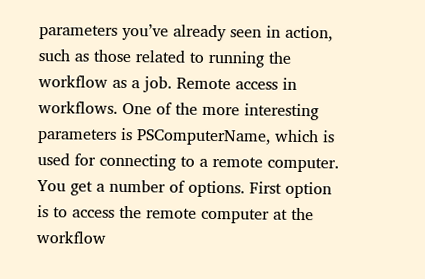parameters you’ve already seen in action, such as those related to running the workflow as a job. Remote access in workflows. One of the more interesting parameters is PSComputerName, which is used for connecting to a remote computer. You get a number of options. First option is to access the remote computer at the workflow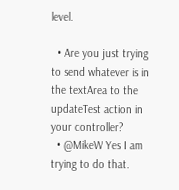level.

  • Are you just trying to send whatever is in the textArea to the updateTest action in your controller?
  • @MikeW Yes I am trying to do that.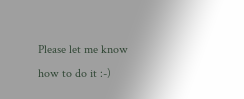Please let me know how to do it :-)